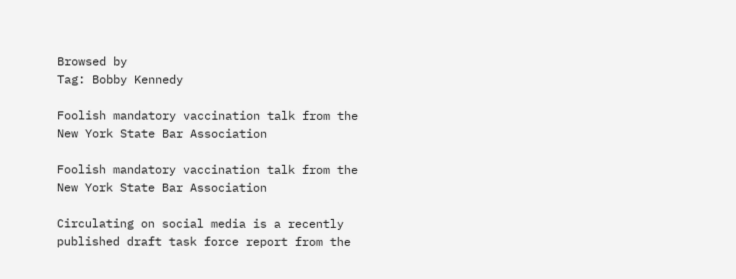Browsed by
Tag: Bobby Kennedy

Foolish mandatory vaccination talk from the New York State Bar Association

Foolish mandatory vaccination talk from the New York State Bar Association

Circulating on social media is a recently published draft task force report from the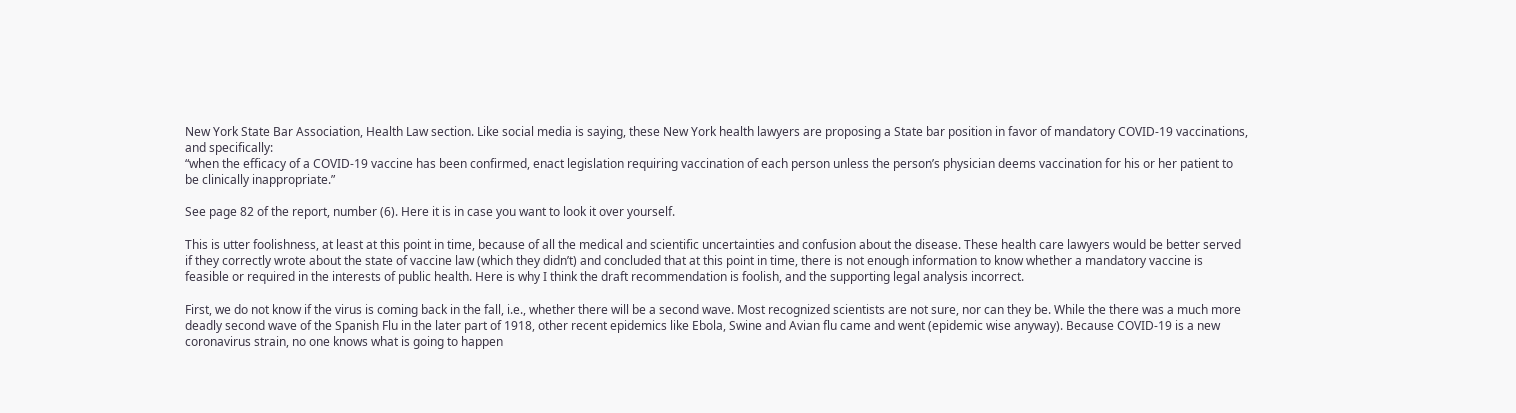New York State Bar Association, Health Law section. Like social media is saying, these New York health lawyers are proposing a State bar position in favor of mandatory COVID-19 vaccinations, and specifically:
“when the efficacy of a COVID-19 vaccine has been confirmed, enact legislation requiring vaccination of each person unless the person’s physician deems vaccination for his or her patient to be clinically inappropriate.”

See page 82 of the report, number (6). Here it is in case you want to look it over yourself.

This is utter foolishness, at least at this point in time, because of all the medical and scientific uncertainties and confusion about the disease. These health care lawyers would be better served if they correctly wrote about the state of vaccine law (which they didn’t) and concluded that at this point in time, there is not enough information to know whether a mandatory vaccine is feasible or required in the interests of public health. Here is why I think the draft recommendation is foolish, and the supporting legal analysis incorrect.

First, we do not know if the virus is coming back in the fall, i.e., whether there will be a second wave. Most recognized scientists are not sure, nor can they be. While the there was a much more deadly second wave of the Spanish Flu in the later part of 1918, other recent epidemics like Ebola, Swine and Avian flu came and went (epidemic wise anyway). Because COVID-19 is a new coronavirus strain, no one knows what is going to happen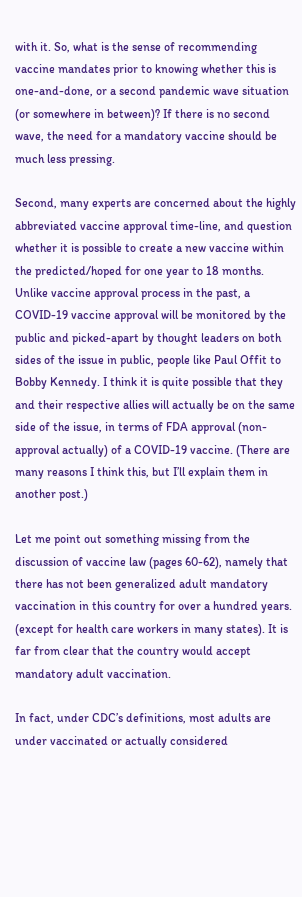with it. So, what is the sense of recommending vaccine mandates prior to knowing whether this is one-and-done, or a second pandemic wave situation (or somewhere in between)? If there is no second wave, the need for a mandatory vaccine should be much less pressing.

Second, many experts are concerned about the highly abbreviated vaccine approval time-line, and question whether it is possible to create a new vaccine within the predicted/hoped for one year to 18 months. Unlike vaccine approval process in the past, a COVID-19 vaccine approval will be monitored by the public and picked-apart by thought leaders on both sides of the issue in public, people like Paul Offit to Bobby Kennedy. I think it is quite possible that they and their respective allies will actually be on the same side of the issue, in terms of FDA approval (non-approval actually) of a COVID-19 vaccine. (There are many reasons I think this, but I’ll explain them in another post.)

Let me point out something missing from the discussion of vaccine law (pages 60-62), namely that there has not been generalized adult mandatory vaccination in this country for over a hundred years. (except for health care workers in many states). It is far from clear that the country would accept mandatory adult vaccination.

In fact, under CDC’s definitions, most adults are under vaccinated or actually considered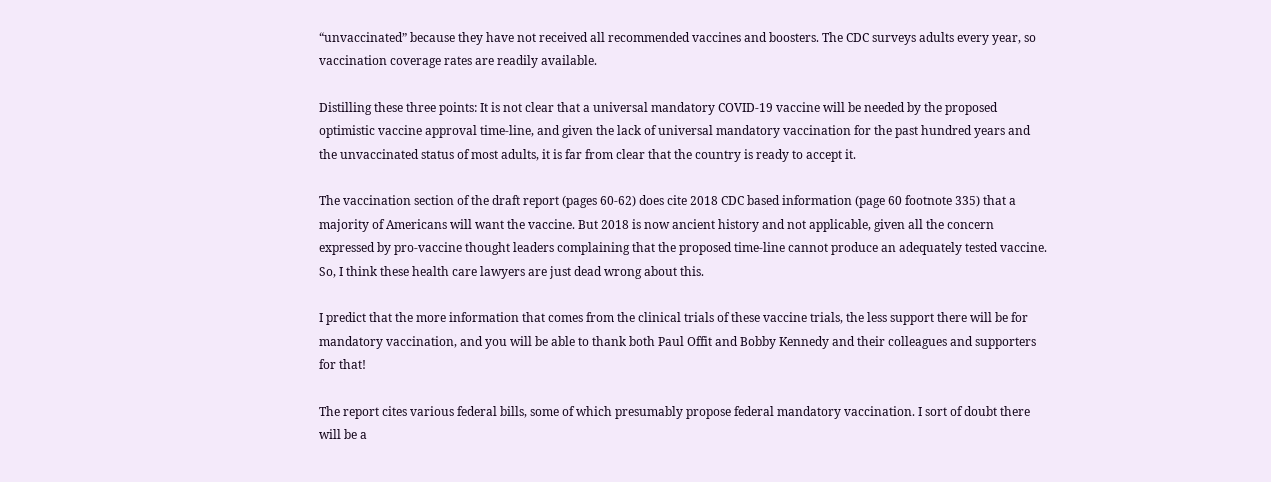“unvaccinated” because they have not received all recommended vaccines and boosters. The CDC surveys adults every year, so vaccination coverage rates are readily available.

Distilling these three points: It is not clear that a universal mandatory COVID-19 vaccine will be needed by the proposed optimistic vaccine approval time-line, and given the lack of universal mandatory vaccination for the past hundred years and the unvaccinated status of most adults, it is far from clear that the country is ready to accept it.

The vaccination section of the draft report (pages 60-62) does cite 2018 CDC based information (page 60 footnote 335) that a majority of Americans will want the vaccine. But 2018 is now ancient history and not applicable, given all the concern expressed by pro-vaccine thought leaders complaining that the proposed time-line cannot produce an adequately tested vaccine. So, I think these health care lawyers are just dead wrong about this.

I predict that the more information that comes from the clinical trials of these vaccine trials, the less support there will be for mandatory vaccination, and you will be able to thank both Paul Offit and Bobby Kennedy and their colleagues and supporters for that!

The report cites various federal bills, some of which presumably propose federal mandatory vaccination. I sort of doubt there will be a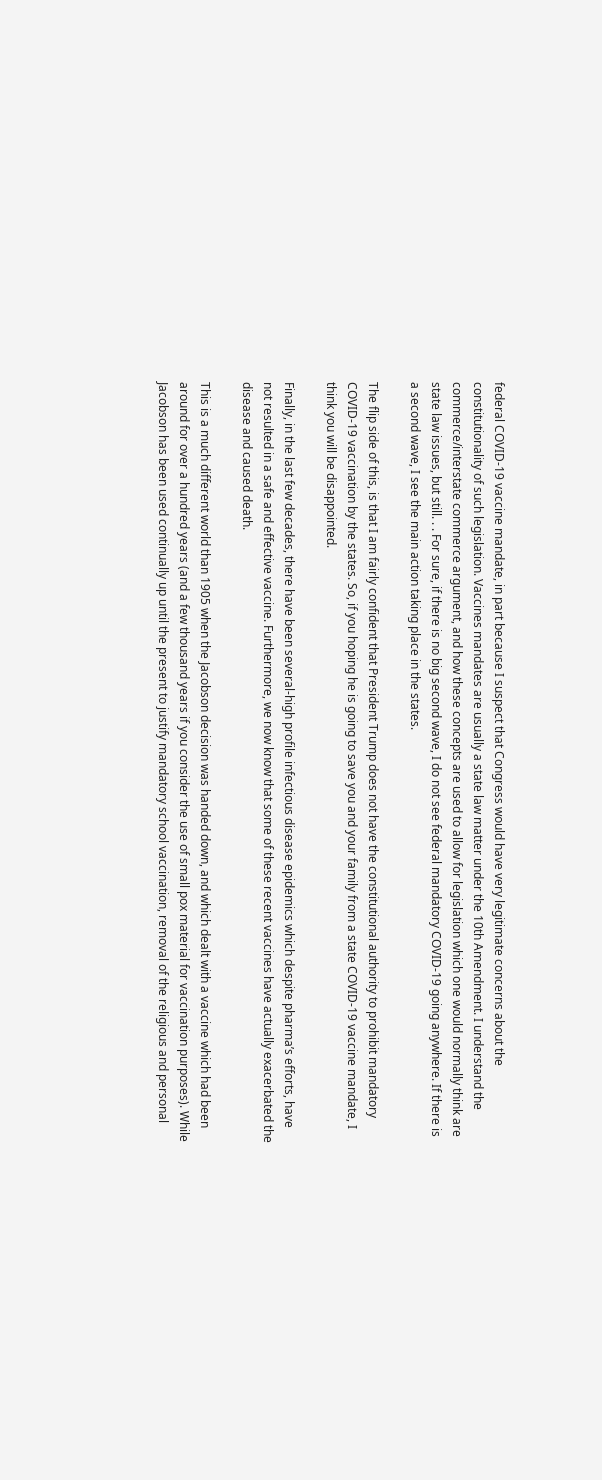federal COVID-19 vaccine mandate, in part because I suspect that Congress would have very legitimate concerns about the constitutionality of such legislation. Vaccines mandates are usually a state law matter under the 10th Amendment. I understand the commerce/interstate commerce argument, and how these concepts are used to allow for legislation which one would normally think are state law issues, but still. . . For sure, if there is no big second wave, I do not see federal mandatory COVID-19 going anywhere. If there is a second wave, I see the main action taking place in the states.

The flip side of this, is that I am fairly confident that President Trump does not have the constitutional authority to prohibit mandatory COVID-19 vaccination by the states. So, if you hoping he is going to save you and your family from a state COVID-19 vaccine mandate, I think you will be disappointed.

Finally, in the last few decades, there have been several-high profile infectious disease epidemics which despite pharma’s efforts, have not resulted in a safe and effective vaccine. Furthermore, we now know that some of these recent vaccines have actually exacerbated the disease and caused death.

This is a much different world than 1905 when the Jacobson decision was handed down, and which dealt with a vaccine which had been around for over a hundred years (and a few thousand years if you consider the use of small pox material for vaccination purposes). While Jacobson has been used continually up until the present to justify mandatory school vaccination, removal of the religious and personal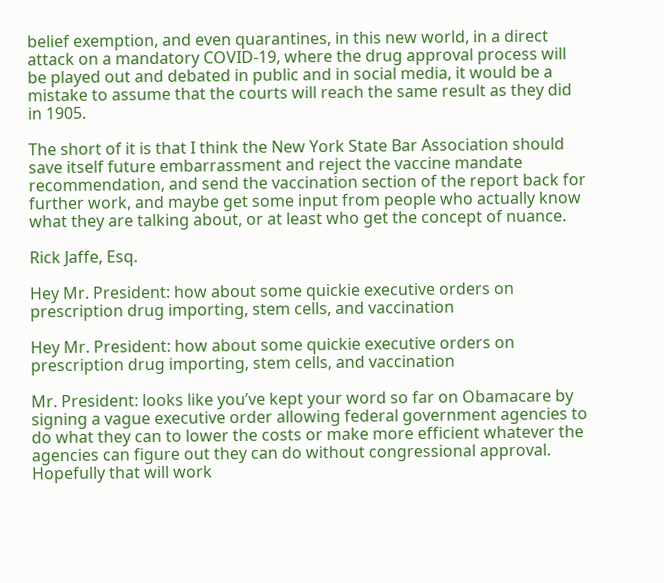belief exemption, and even quarantines, in this new world, in a direct attack on a mandatory COVID-19, where the drug approval process will be played out and debated in public and in social media, it would be a mistake to assume that the courts will reach the same result as they did in 1905.

The short of it is that I think the New York State Bar Association should save itself future embarrassment and reject the vaccine mandate recommendation, and send the vaccination section of the report back for further work, and maybe get some input from people who actually know what they are talking about, or at least who get the concept of nuance.

Rick Jaffe, Esq.

Hey Mr. President: how about some quickie executive orders on prescription drug importing, stem cells, and vaccination

Hey Mr. President: how about some quickie executive orders on prescription drug importing, stem cells, and vaccination

Mr. President: looks like you’ve kept your word so far on Obamacare by signing a vague executive order allowing federal government agencies to do what they can to lower the costs or make more efficient whatever the agencies can figure out they can do without congressional approval. Hopefully that will work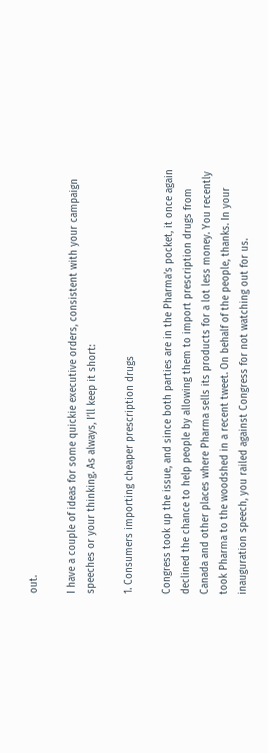out.

I have a couple of ideas for some quickie executive orders, consistent with your campaign speeches or your thinking. As always, I’ll keep it short:

1. Consumers importing cheaper prescription drugs

Congress took up the issue, and since both parties are in the Pharma’s pocket, it once again declined the chance to help people by allowing them to import prescription drugs from Canada and other places where Pharma sells its products for a lot less money. You recently took Pharma to the woodshed in a recent tweet. On behalf of the people, thanks. In your inauguration speech, you railed against Congress for not watching out for us.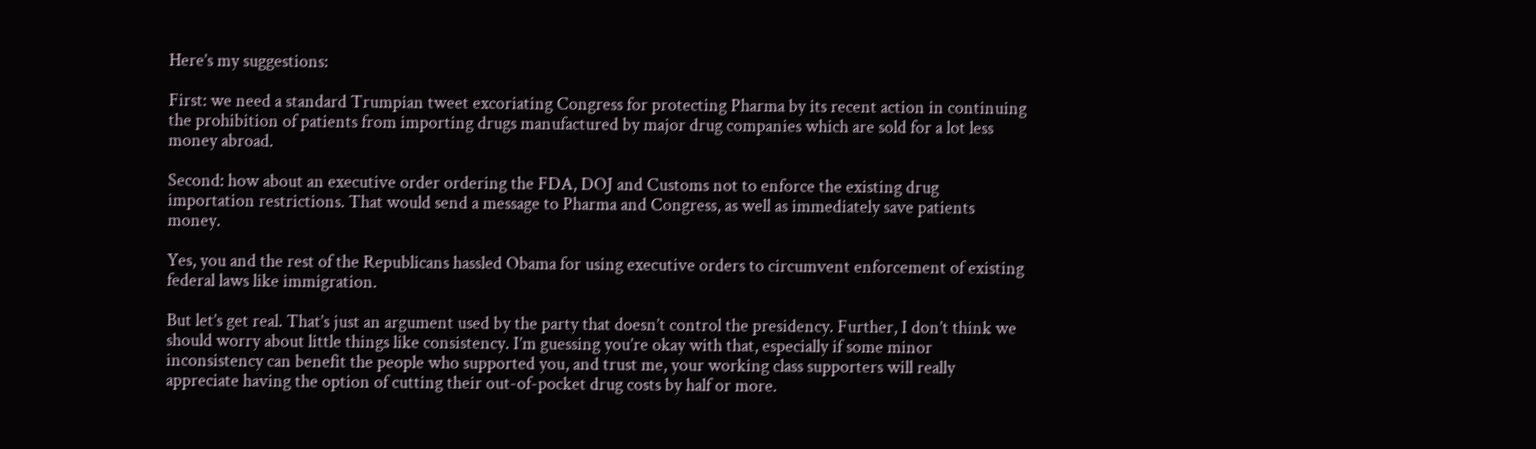Here’s my suggestions:

First: we need a standard Trumpian tweet excoriating Congress for protecting Pharma by its recent action in continuing the prohibition of patients from importing drugs manufactured by major drug companies which are sold for a lot less money abroad.

Second: how about an executive order ordering the FDA, DOJ and Customs not to enforce the existing drug importation restrictions. That would send a message to Pharma and Congress, as well as immediately save patients money.

Yes, you and the rest of the Republicans hassled Obama for using executive orders to circumvent enforcement of existing federal laws like immigration.

But let’s get real. That’s just an argument used by the party that doesn’t control the presidency. Further, I don’t think we should worry about little things like consistency. I’m guessing you’re okay with that, especially if some minor inconsistency can benefit the people who supported you, and trust me, your working class supporters will really appreciate having the option of cutting their out-of-pocket drug costs by half or more.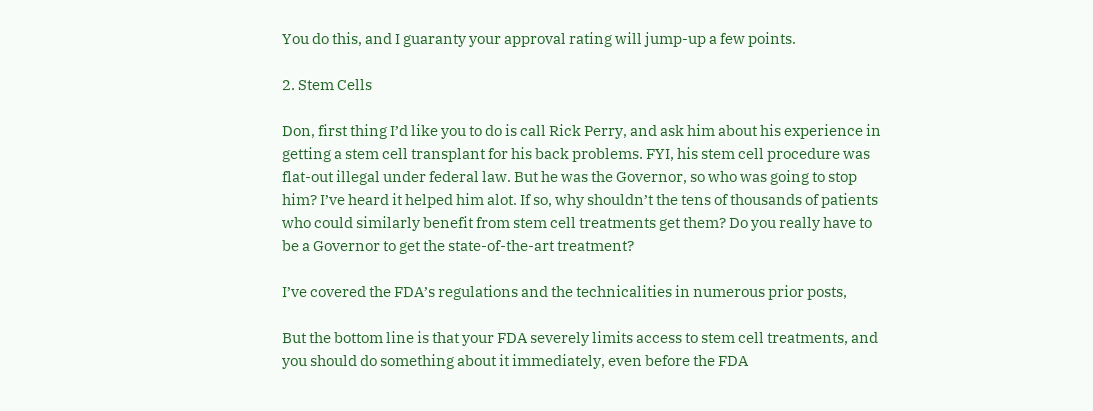You do this, and I guaranty your approval rating will jump-up a few points.

2. Stem Cells

Don, first thing I’d like you to do is call Rick Perry, and ask him about his experience in getting a stem cell transplant for his back problems. FYI, his stem cell procedure was flat-out illegal under federal law. But he was the Governor, so who was going to stop him? I’ve heard it helped him alot. If so, why shouldn’t the tens of thousands of patients who could similarly benefit from stem cell treatments get them? Do you really have to be a Governor to get the state-of-the-art treatment?

I’ve covered the FDA’s regulations and the technicalities in numerous prior posts,

But the bottom line is that your FDA severely limits access to stem cell treatments, and you should do something about it immediately, even before the FDA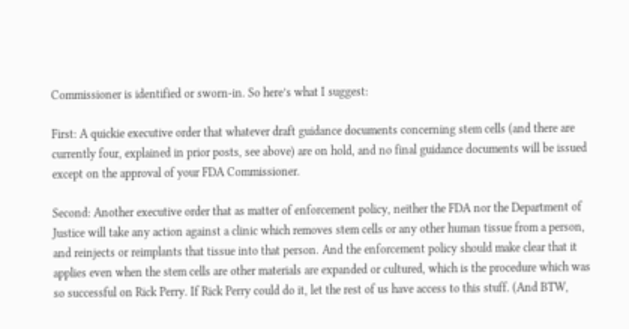Commissioner is identified or sworn-in. So here’s what I suggest:

First: A quickie executive order that whatever draft guidance documents concerning stem cells (and there are currently four, explained in prior posts, see above) are on hold, and no final guidance documents will be issued except on the approval of your FDA Commissioner.

Second: Another executive order that as matter of enforcement policy, neither the FDA nor the Department of Justice will take any action against a clinic which removes stem cells or any other human tissue from a person, and reinjects or reimplants that tissue into that person. And the enforcement policy should make clear that it applies even when the stem cells are other materials are expanded or cultured, which is the procedure which was so successful on Rick Perry. If Rick Perry could do it, let the rest of us have access to this stuff. (And BTW,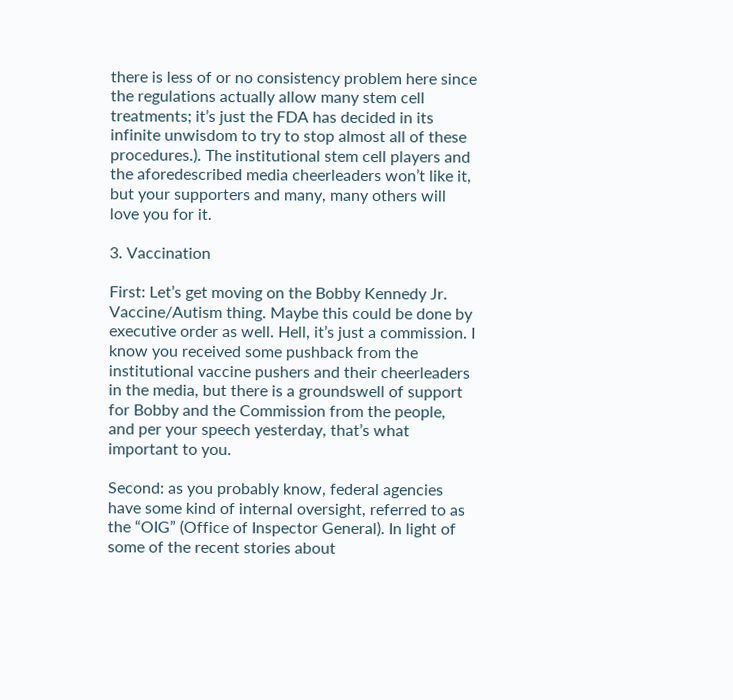there is less of or no consistency problem here since the regulations actually allow many stem cell treatments; it’s just the FDA has decided in its infinite unwisdom to try to stop almost all of these procedures.). The institutional stem cell players and the aforedescribed media cheerleaders won’t like it, but your supporters and many, many others will love you for it.

3. Vaccination

First: Let’s get moving on the Bobby Kennedy Jr. Vaccine/Autism thing. Maybe this could be done by executive order as well. Hell, it’s just a commission. I know you received some pushback from the institutional vaccine pushers and their cheerleaders in the media, but there is a groundswell of support for Bobby and the Commission from the people, and per your speech yesterday, that’s what important to you.

Second: as you probably know, federal agencies have some kind of internal oversight, referred to as the “OIG” (Office of Inspector General). In light of some of the recent stories about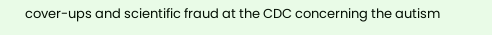cover-ups and scientific fraud at the CDC concerning the autism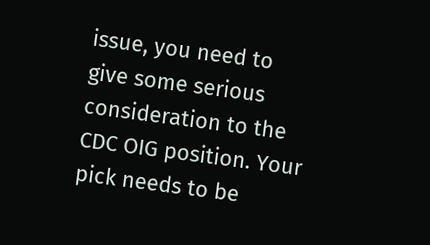issue, you need to give some serious consideration to the CDC OIG position. Your pick needs to be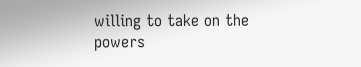willing to take on the powers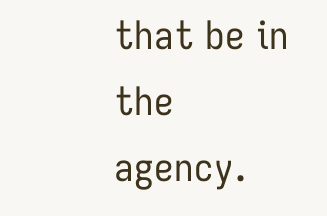that be in the agency.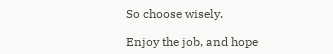So choose wisely.

Enjoy the job, and hope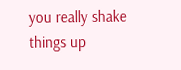you really shake things up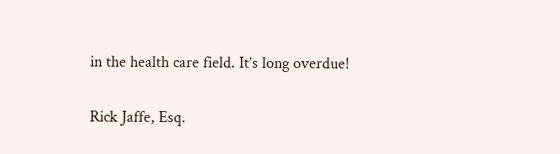in the health care field. It’s long overdue!

Rick Jaffe, Esq.